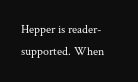Hepper is reader-supported. When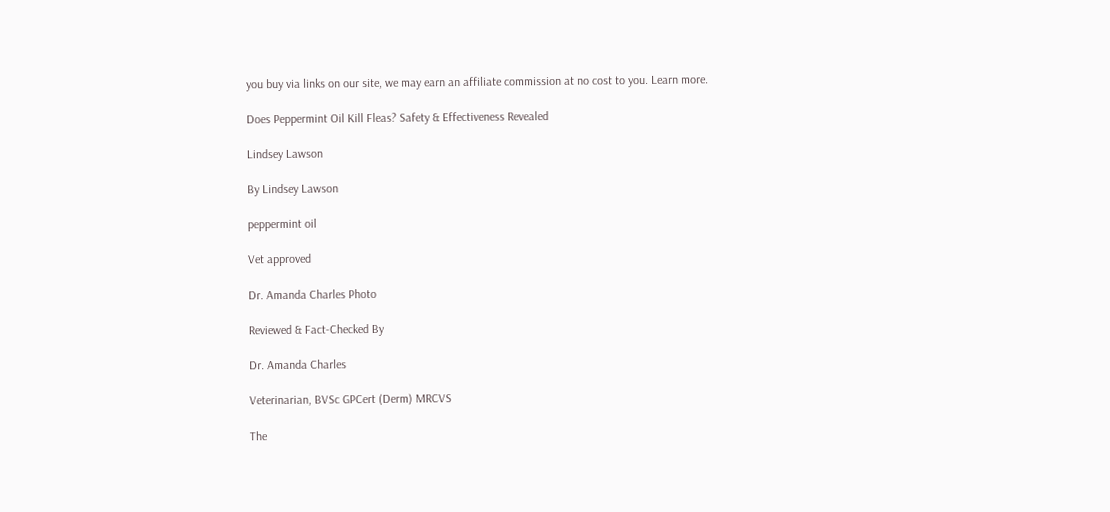you buy via links on our site, we may earn an affiliate commission at no cost to you. Learn more.

Does Peppermint Oil Kill Fleas? Safety & Effectiveness Revealed

Lindsey Lawson

By Lindsey Lawson

peppermint oil

Vet approved

Dr. Amanda Charles Photo

Reviewed & Fact-Checked By

Dr. Amanda Charles

Veterinarian, BVSc GPCert (Derm) MRCVS

The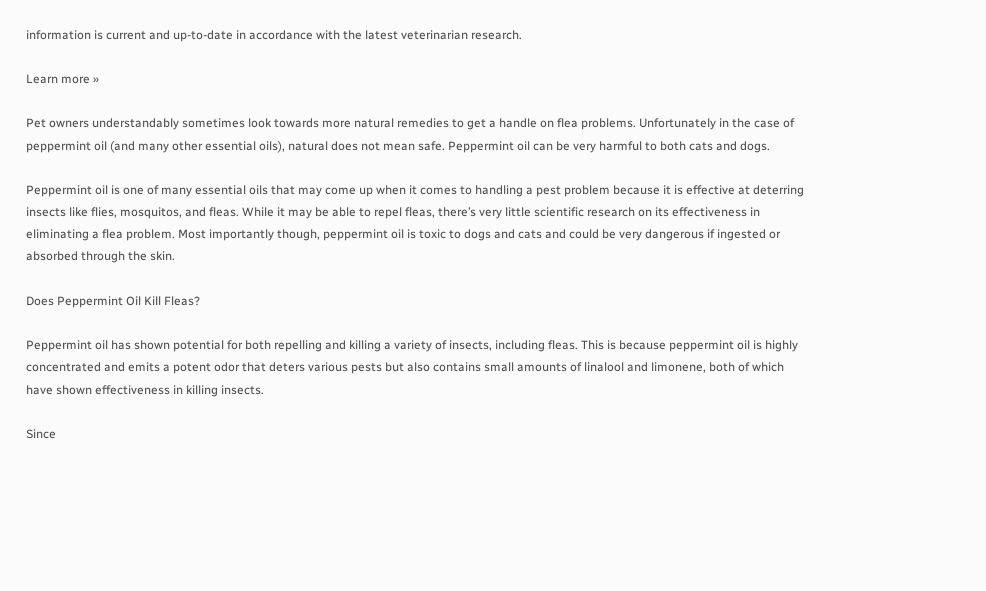information is current and up-to-date in accordance with the latest veterinarian research.

Learn more »

Pet owners understandably sometimes look towards more natural remedies to get a handle on flea problems. Unfortunately in the case of peppermint oil (and many other essential oils), natural does not mean safe. Peppermint oil can be very harmful to both cats and dogs.

Peppermint oil is one of many essential oils that may come up when it comes to handling a pest problem because it is effective at deterring insects like flies, mosquitos, and fleas. While it may be able to repel fleas, there’s very little scientific research on its effectiveness in eliminating a flea problem. Most importantly though, peppermint oil is toxic to dogs and cats and could be very dangerous if ingested or absorbed through the skin.

Does Peppermint Oil Kill Fleas?

Peppermint oil has shown potential for both repelling and killing a variety of insects, including fleas. This is because peppermint oil is highly concentrated and emits a potent odor that deters various pests but also contains small amounts of linalool and limonene, both of which have shown effectiveness in killing insects.

Since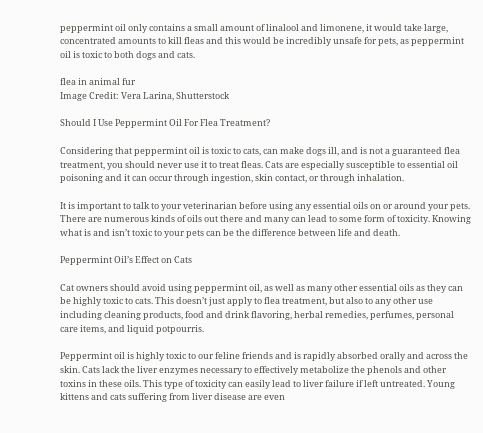peppermint oil only contains a small amount of linalool and limonene, it would take large,  concentrated amounts to kill fleas and this would be incredibly unsafe for pets, as peppermint oil is toxic to both dogs and cats.

flea in animal fur
Image Credit: Vera Larina, Shutterstock

Should I Use Peppermint Oil For Flea Treatment?

Considering that peppermint oil is toxic to cats, can make dogs ill, and is not a guaranteed flea treatment, you should never use it to treat fleas. Cats are especially susceptible to essential oil poisoning and it can occur through ingestion, skin contact, or through inhalation.

It is important to talk to your veterinarian before using any essential oils on or around your pets. There are numerous kinds of oils out there and many can lead to some form of toxicity. Knowing what is and isn’t toxic to your pets can be the difference between life and death.

Peppermint Oil’s Effect on Cats

Cat owners should avoid using peppermint oil, as well as many other essential oils as they can be highly toxic to cats. This doesn’t just apply to flea treatment, but also to any other use including cleaning products, food and drink flavoring, herbal remedies, perfumes, personal care items, and liquid potpourris.

Peppermint oil is highly toxic to our feline friends and is rapidly absorbed orally and across the skin. Cats lack the liver enzymes necessary to effectively metabolize the phenols and other toxins in these oils. This type of toxicity can easily lead to liver failure if left untreated. Young kittens and cats suffering from liver disease are even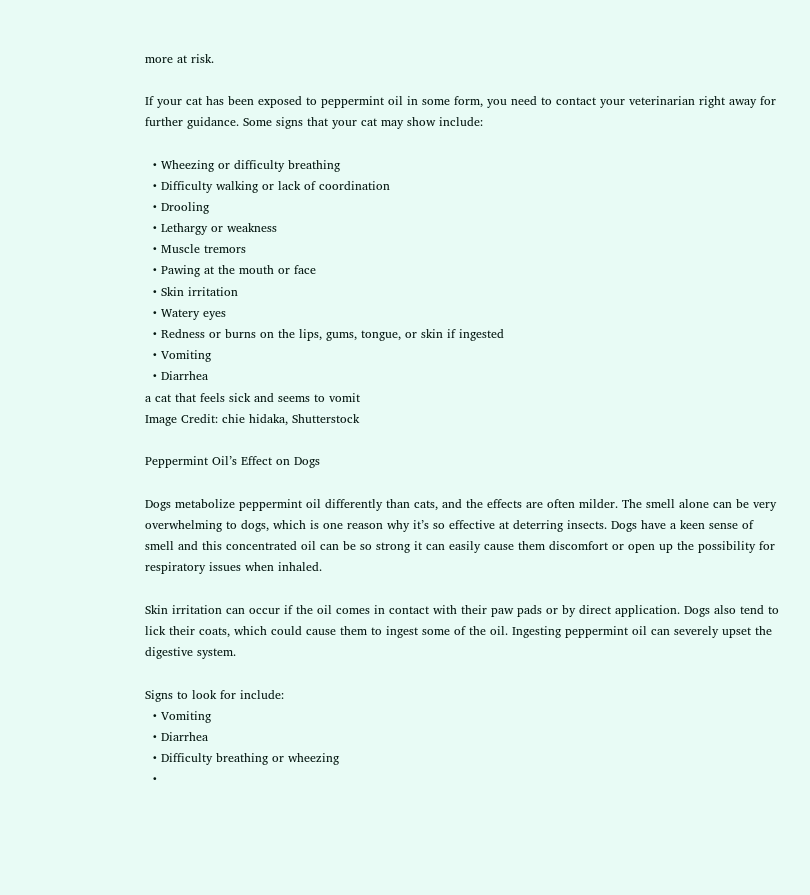more at risk.

If your cat has been exposed to peppermint oil in some form, you need to contact your veterinarian right away for further guidance. Some signs that your cat may show include:

  • Wheezing or difficulty breathing
  • Difficulty walking or lack of coordination
  • Drooling
  • Lethargy or weakness
  • Muscle tremors
  • Pawing at the mouth or face
  • Skin irritation
  • Watery eyes
  • Redness or burns on the lips, gums, tongue, or skin if ingested
  • Vomiting
  • Diarrhea
a cat that feels sick and seems to vomit
Image Credit: chie hidaka, Shutterstock

Peppermint Oil’s Effect on Dogs

Dogs metabolize peppermint oil differently than cats, and the effects are often milder. The smell alone can be very overwhelming to dogs, which is one reason why it’s so effective at deterring insects. Dogs have a keen sense of smell and this concentrated oil can be so strong it can easily cause them discomfort or open up the possibility for respiratory issues when inhaled.

Skin irritation can occur if the oil comes in contact with their paw pads or by direct application. Dogs also tend to lick their coats, which could cause them to ingest some of the oil. Ingesting peppermint oil can severely upset the digestive system.

Signs to look for include:
  • Vomiting
  • Diarrhea
  • Difficulty breathing or wheezing
  •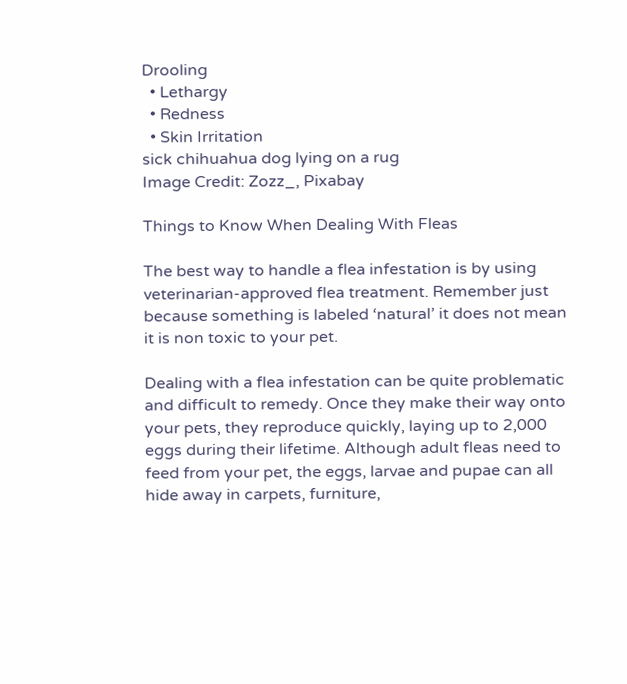Drooling
  • Lethargy
  • Redness
  • Skin Irritation
sick chihuahua dog lying on a rug
Image Credit: Zozz_, Pixabay

Things to Know When Dealing With Fleas

The best way to handle a flea infestation is by using veterinarian-approved flea treatment. Remember just because something is labeled ‘natural’ it does not mean it is non toxic to your pet.

Dealing with a flea infestation can be quite problematic and difficult to remedy. Once they make their way onto your pets, they reproduce quickly, laying up to 2,000 eggs during their lifetime. Although adult fleas need to feed from your pet, the eggs, larvae and pupae can all hide away in carpets, furniture,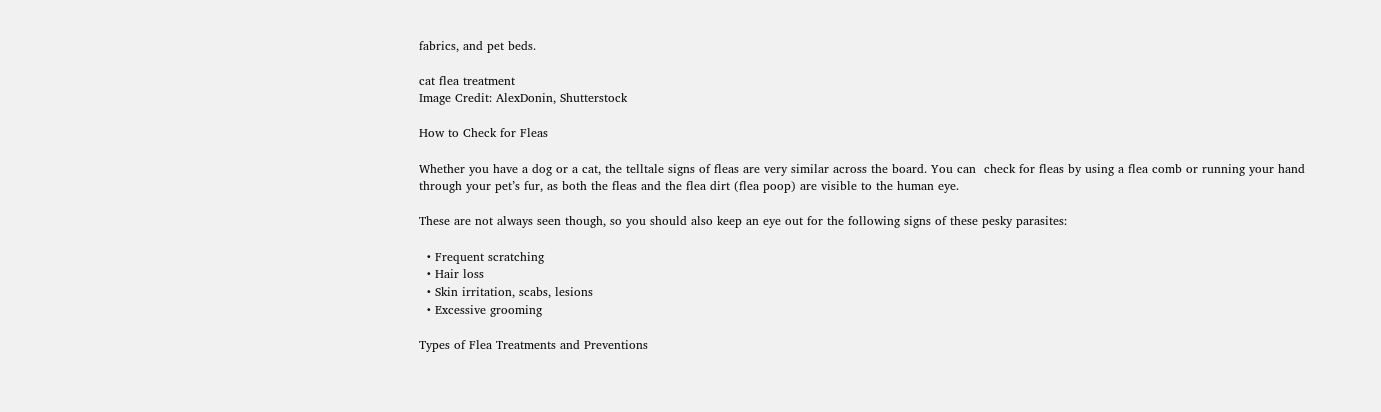fabrics, and pet beds.

cat flea treatment
Image Credit: AlexDonin, Shutterstock

How to Check for Fleas

Whether you have a dog or a cat, the telltale signs of fleas are very similar across the board. You can  check for fleas by using a flea comb or running your hand through your pet’s fur, as both the fleas and the flea dirt (flea poop) are visible to the human eye.

These are not always seen though, so you should also keep an eye out for the following signs of these pesky parasites:

  • Frequent scratching
  • Hair loss
  • Skin irritation, scabs, lesions
  • Excessive grooming

Types of Flea Treatments and Preventions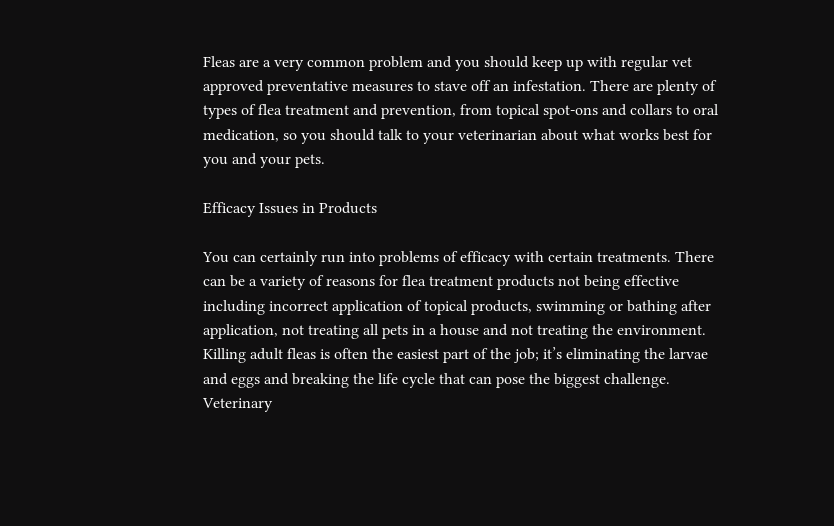Fleas are a very common problem and you should keep up with regular vet approved preventative measures to stave off an infestation. There are plenty of types of flea treatment and prevention, from topical spot-ons and collars to oral medication, so you should talk to your veterinarian about what works best for you and your pets.

Efficacy Issues in Products

You can certainly run into problems of efficacy with certain treatments. There can be a variety of reasons for flea treatment products not being effective including incorrect application of topical products, swimming or bathing after application, not treating all pets in a house and not treating the environment. Killing adult fleas is often the easiest part of the job; it’s eliminating the larvae and eggs and breaking the life cycle that can pose the biggest challenge. Veterinary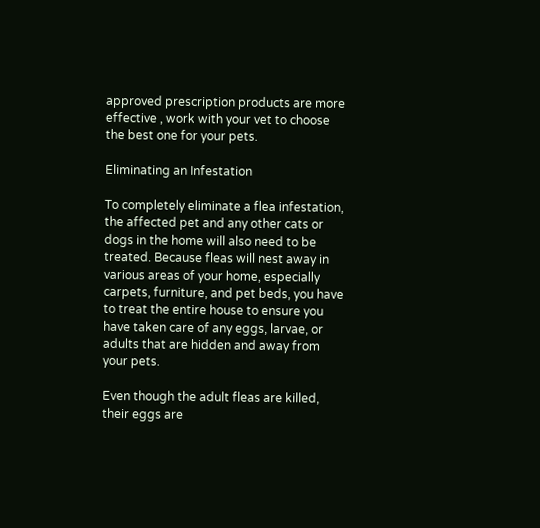approved prescription products are more effective , work with your vet to choose the best one for your pets.

Eliminating an Infestation

To completely eliminate a flea infestation, the affected pet and any other cats or dogs in the home will also need to be treated. Because fleas will nest away in various areas of your home, especially carpets, furniture, and pet beds, you have to treat the entire house to ensure you have taken care of any eggs, larvae, or adults that are hidden and away from your pets.

Even though the adult fleas are killed,  their eggs are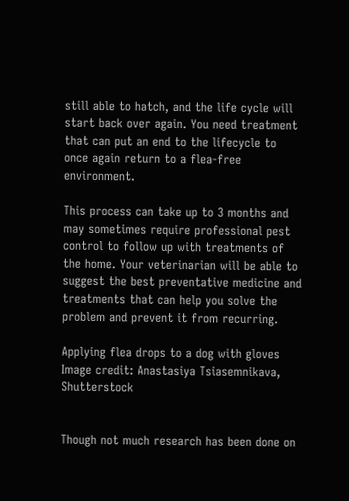still able to hatch, and the life cycle will start back over again. You need treatment that can put an end to the lifecycle to once again return to a flea-free environment.

This process can take up to 3 months and may sometimes require professional pest control to follow up with treatments of the home. Your veterinarian will be able to suggest the best preventative medicine and treatments that can help you solve the problem and prevent it from recurring.

Applying flea drops to a dog with gloves
Image credit: Anastasiya Tsiasemnikava, Shutterstock


Though not much research has been done on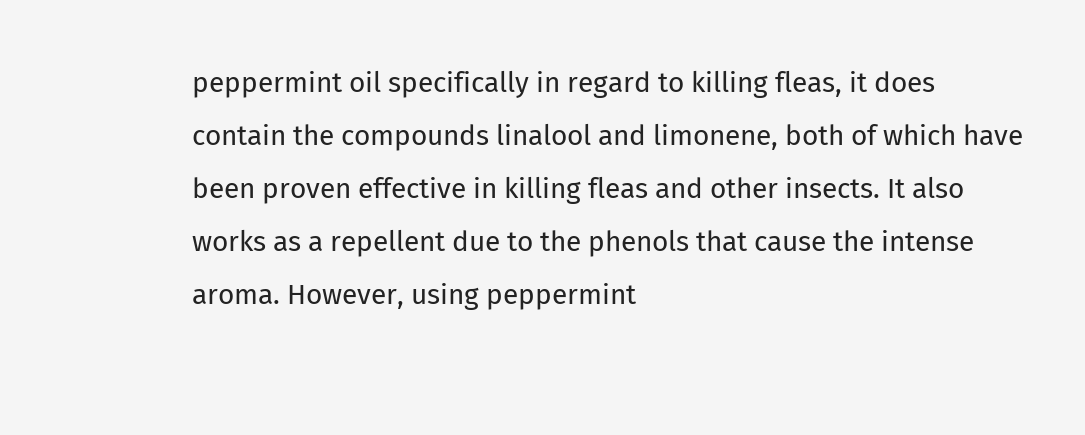peppermint oil specifically in regard to killing fleas, it does contain the compounds linalool and limonene, both of which have been proven effective in killing fleas and other insects. It also works as a repellent due to the phenols that cause the intense aroma. However, using peppermint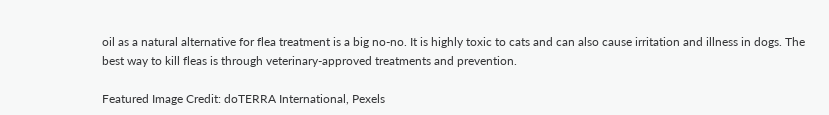oil as a natural alternative for flea treatment is a big no-no. It is highly toxic to cats and can also cause irritation and illness in dogs. The best way to kill fleas is through veterinary-approved treatments and prevention.

Featured Image Credit: doTERRA International, Pexels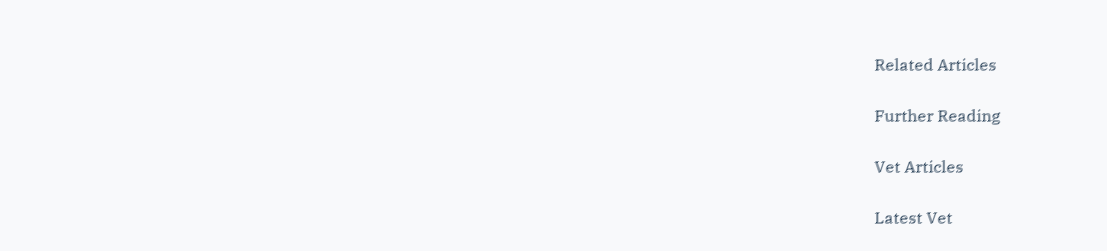Related Articles

Further Reading

Vet Articles

Latest Vet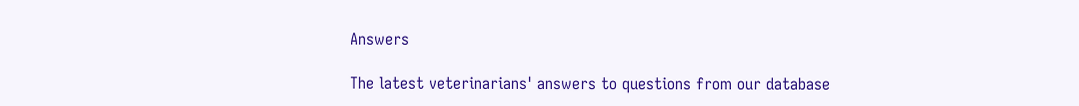Answers

The latest veterinarians' answers to questions from our database